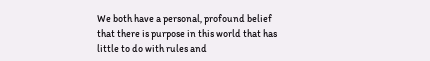We both have a personal, profound belief that there is purpose in this world that has little to do with rules and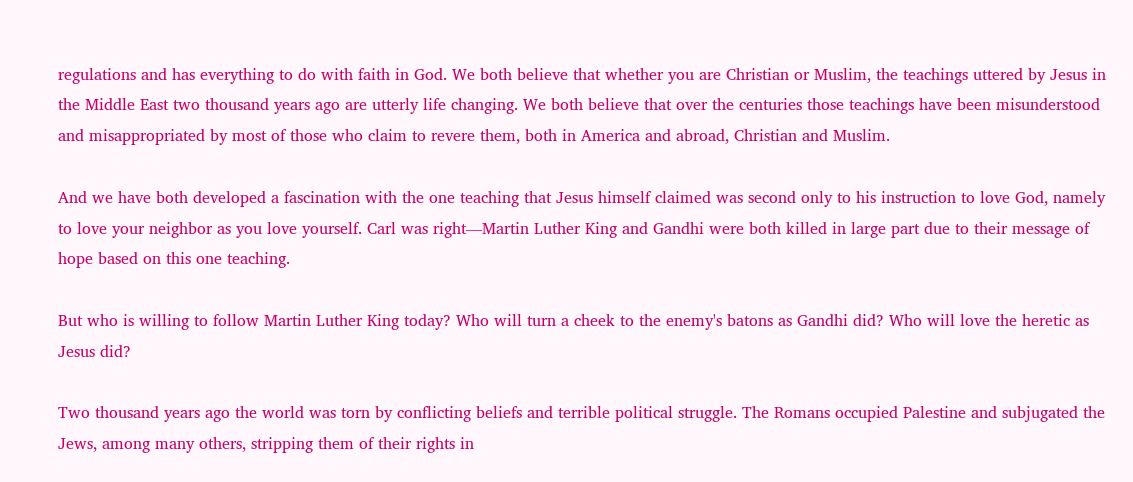regulations and has everything to do with faith in God. We both believe that whether you are Christian or Muslim, the teachings uttered by Jesus in the Middle East two thousand years ago are utterly life changing. We both believe that over the centuries those teachings have been misunderstood and misappropriated by most of those who claim to revere them, both in America and abroad, Christian and Muslim.

And we have both developed a fascination with the one teaching that Jesus himself claimed was second only to his instruction to love God, namely to love your neighbor as you love yourself. Carl was right—Martin Luther King and Gandhi were both killed in large part due to their message of hope based on this one teaching.

But who is willing to follow Martin Luther King today? Who will turn a cheek to the enemy's batons as Gandhi did? Who will love the heretic as Jesus did?

Two thousand years ago the world was torn by conflicting beliefs and terrible political struggle. The Romans occupied Palestine and subjugated the Jews, among many others, stripping them of their rights in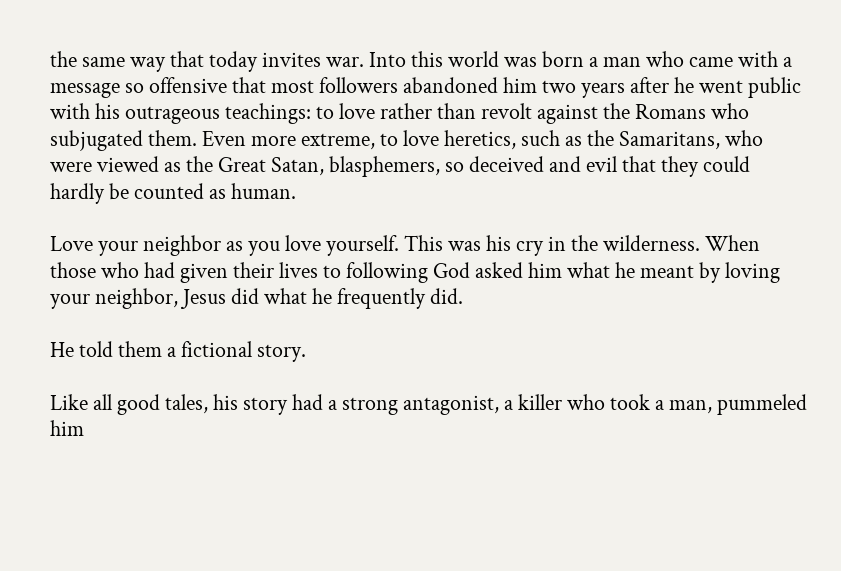the same way that today invites war. Into this world was born a man who came with a message so offensive that most followers abandoned him two years after he went public with his outrageous teachings: to love rather than revolt against the Romans who subjugated them. Even more extreme, to love heretics, such as the Samaritans, who were viewed as the Great Satan, blasphemers, so deceived and evil that they could hardly be counted as human.

Love your neighbor as you love yourself. This was his cry in the wilderness. When those who had given their lives to following God asked him what he meant by loving your neighbor, Jesus did what he frequently did.

He told them a fictional story.

Like all good tales, his story had a strong antagonist, a killer who took a man, pummeled him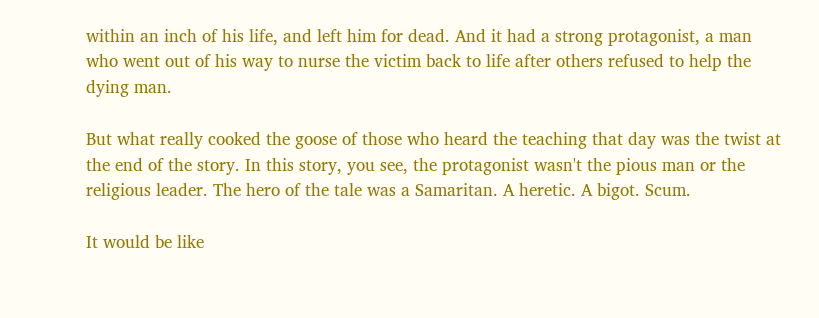within an inch of his life, and left him for dead. And it had a strong protagonist, a man who went out of his way to nurse the victim back to life after others refused to help the dying man.

But what really cooked the goose of those who heard the teaching that day was the twist at the end of the story. In this story, you see, the protagonist wasn't the pious man or the religious leader. The hero of the tale was a Samaritan. A heretic. A bigot. Scum.

It would be like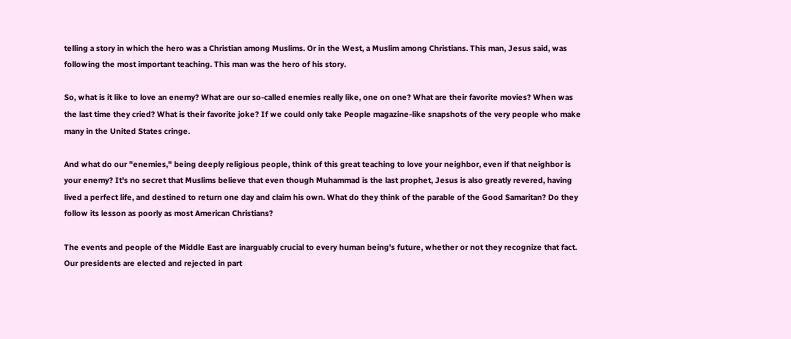telling a story in which the hero was a Christian among Muslims. Or in the West, a Muslim among Christians. This man, Jesus said, was following the most important teaching. This man was the hero of his story.

So, what is it like to love an enemy? What are our so-called enemies really like, one on one? What are their favorite movies? When was the last time they cried? What is their favorite joke? If we could only take People magazine-like snapshots of the very people who make many in the United States cringe.

And what do our "enemies," being deeply religious people, think of this great teaching to love your neighbor, even if that neighbor is your enemy? It's no secret that Muslims believe that even though Muhammad is the last prophet, Jesus is also greatly revered, having lived a perfect life, and destined to return one day and claim his own. What do they think of the parable of the Good Samaritan? Do they follow its lesson as poorly as most American Christians?

The events and people of the Middle East are inarguably crucial to every human being's future, whether or not they recognize that fact. Our presidents are elected and rejected in part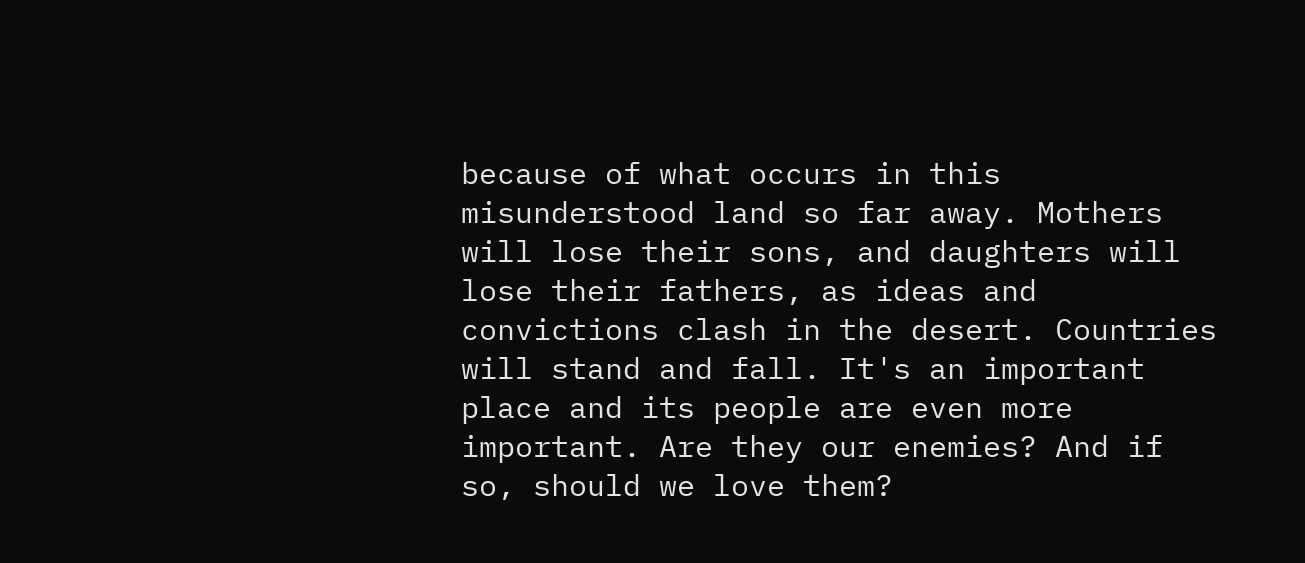because of what occurs in this misunderstood land so far away. Mothers will lose their sons, and daughters will lose their fathers, as ideas and convictions clash in the desert. Countries will stand and fall. It's an important place and its people are even more important. Are they our enemies? And if so, should we love them?